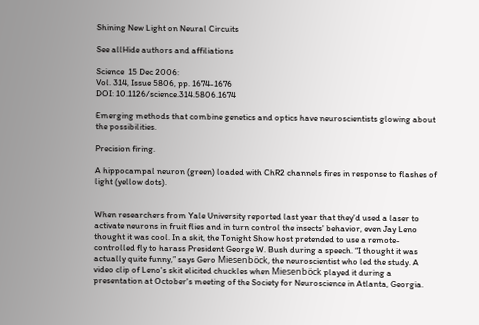Shining New Light on Neural Circuits

See allHide authors and affiliations

Science  15 Dec 2006:
Vol. 314, Issue 5806, pp. 1674-1676
DOI: 10.1126/science.314.5806.1674

Emerging methods that combine genetics and optics have neuroscientists glowing about the possibilities.

Precision firing.

A hippocampal neuron (green) loaded with ChR2 channels fires in response to flashes of light (yellow dots).


When researchers from Yale University reported last year that they'd used a laser to activate neurons in fruit flies and in turn control the insects' behavior, even Jay Leno thought it was cool. In a skit, the Tonight Show host pretended to use a remote-controlled fly to harass President George W. Bush during a speech. “I thought it was actually quite funny,” says Gero Miesenböck, the neuroscientist who led the study. A video clip of Leno's skit elicited chuckles when Miesenböck played it during a presentation at October's meeting of the Society for Neuroscience in Atlanta, Georgia.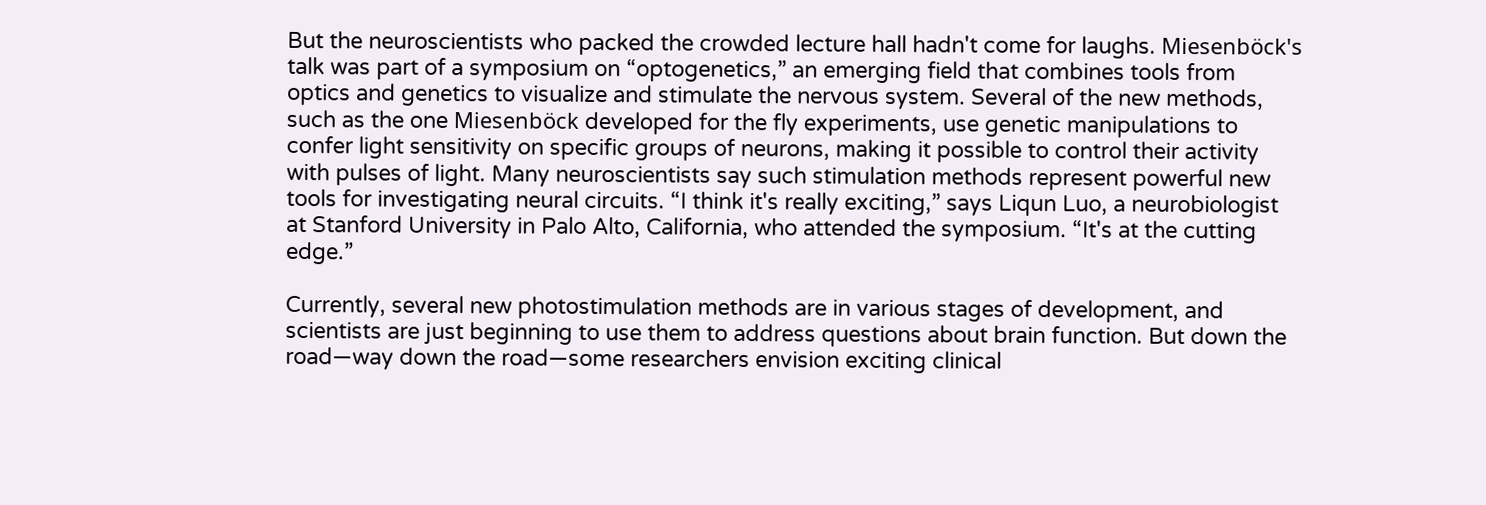But the neuroscientists who packed the crowded lecture hall hadn't come for laughs. Miesenböck's talk was part of a symposium on “optogenetics,” an emerging field that combines tools from optics and genetics to visualize and stimulate the nervous system. Several of the new methods, such as the one Miesenböck developed for the fly experiments, use genetic manipulations to confer light sensitivity on specific groups of neurons, making it possible to control their activity with pulses of light. Many neuroscientists say such stimulation methods represent powerful new tools for investigating neural circuits. “I think it's really exciting,” says Liqun Luo, a neurobiologist at Stanford University in Palo Alto, California, who attended the symposium. “It's at the cutting edge.”

Currently, several new photostimulation methods are in various stages of development, and scientists are just beginning to use them to address questions about brain function. But down the road—way down the road—some researchers envision exciting clinical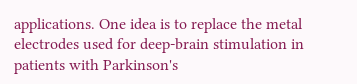applications. One idea is to replace the metal electrodes used for deep-brain stimulation in patients with Parkinson's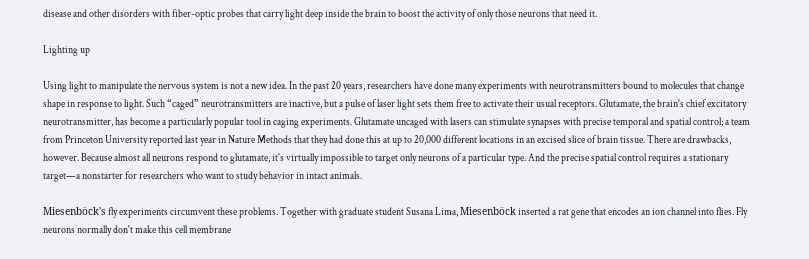disease and other disorders with fiber-optic probes that carry light deep inside the brain to boost the activity of only those neurons that need it.

Lighting up

Using light to manipulate the nervous system is not a new idea. In the past 20 years, researchers have done many experiments with neurotransmitters bound to molecules that change shape in response to light. Such “caged” neurotransmitters are inactive, but a pulse of laser light sets them free to activate their usual receptors. Glutamate, the brain's chief excitatory neurotransmitter, has become a particularly popular tool in caging experiments. Glutamate uncaged with lasers can stimulate synapses with precise temporal and spatial control; a team from Princeton University reported last year in Nature Methods that they had done this at up to 20,000 different locations in an excised slice of brain tissue. There are drawbacks, however. Because almost all neurons respond to glutamate, it's virtually impossible to target only neurons of a particular type. And the precise spatial control requires a stationary target—a nonstarter for researchers who want to study behavior in intact animals.

Miesenböck's fly experiments circumvent these problems. Together with graduate student Susana Lima, Miesenböck inserted a rat gene that encodes an ion channel into flies. Fly neurons normally don't make this cell membrane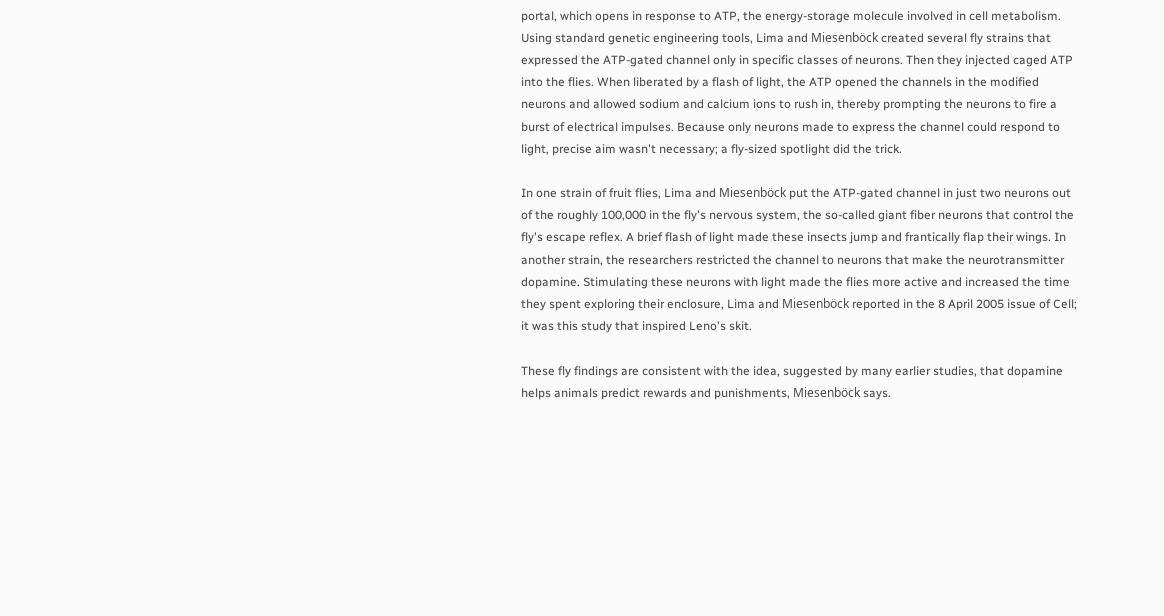portal, which opens in response to ATP, the energy-storage molecule involved in cell metabolism. Using standard genetic engineering tools, Lima and Miesenböck created several fly strains that expressed the ATP-gated channel only in specific classes of neurons. Then they injected caged ATP into the flies. When liberated by a flash of light, the ATP opened the channels in the modified neurons and allowed sodium and calcium ions to rush in, thereby prompting the neurons to fire a burst of electrical impulses. Because only neurons made to express the channel could respond to light, precise aim wasn't necessary; a fly-sized spotlight did the trick.

In one strain of fruit flies, Lima and Miesenböck put the ATP-gated channel in just two neurons out of the roughly 100,000 in the fly's nervous system, the so-called giant fiber neurons that control the fly's escape reflex. A brief flash of light made these insects jump and frantically flap their wings. In another strain, the researchers restricted the channel to neurons that make the neurotransmitter dopamine. Stimulating these neurons with light made the flies more active and increased the time they spent exploring their enclosure, Lima and Miesenböck reported in the 8 April 2005 issue of Cell; it was this study that inspired Leno's skit.

These fly findings are consistent with the idea, suggested by many earlier studies, that dopamine helps animals predict rewards and punishments, Miesenböck says.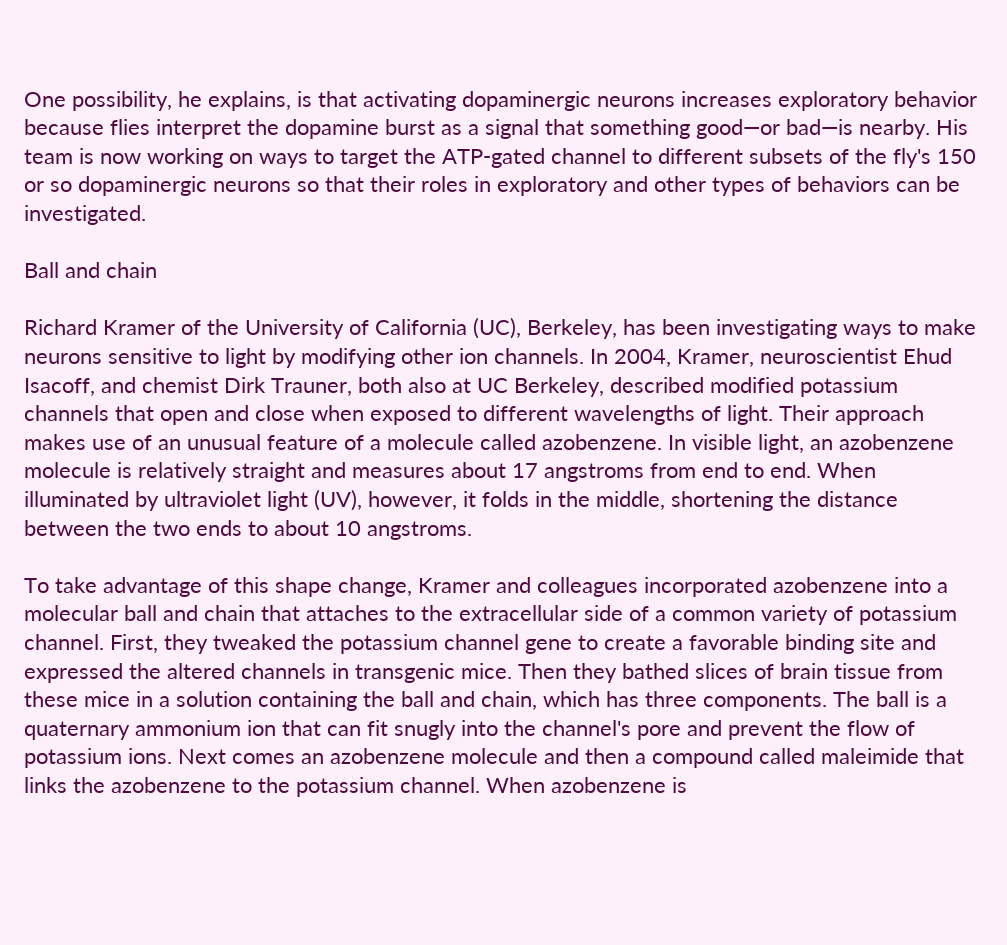One possibility, he explains, is that activating dopaminergic neurons increases exploratory behavior because flies interpret the dopamine burst as a signal that something good—or bad—is nearby. His team is now working on ways to target the ATP-gated channel to different subsets of the fly's 150 or so dopaminergic neurons so that their roles in exploratory and other types of behaviors can be investigated.

Ball and chain

Richard Kramer of the University of California (UC), Berkeley, has been investigating ways to make neurons sensitive to light by modifying other ion channels. In 2004, Kramer, neuroscientist Ehud Isacoff, and chemist Dirk Trauner, both also at UC Berkeley, described modified potassium channels that open and close when exposed to different wavelengths of light. Their approach makes use of an unusual feature of a molecule called azobenzene. In visible light, an azobenzene molecule is relatively straight and measures about 17 angstroms from end to end. When illuminated by ultraviolet light (UV), however, it folds in the middle, shortening the distance between the two ends to about 10 angstroms.

To take advantage of this shape change, Kramer and colleagues incorporated azobenzene into a molecular ball and chain that attaches to the extracellular side of a common variety of potassium channel. First, they tweaked the potassium channel gene to create a favorable binding site and expressed the altered channels in transgenic mice. Then they bathed slices of brain tissue from these mice in a solution containing the ball and chain, which has three components. The ball is a quaternary ammonium ion that can fit snugly into the channel's pore and prevent the flow of potassium ions. Next comes an azobenzene molecule and then a compound called maleimide that links the azobenzene to the potassium channel. When azobenzene is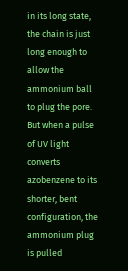in its long state, the chain is just long enough to allow the ammonium ball to plug the pore. But when a pulse of UV light converts azobenzene to its shorter, bent configuration, the ammonium plug is pulled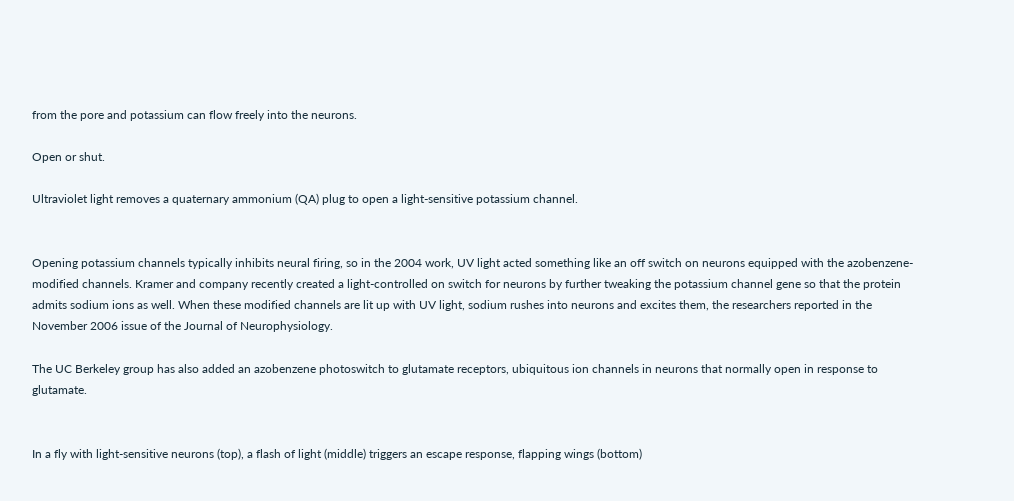from the pore and potassium can flow freely into the neurons.

Open or shut.

Ultraviolet light removes a quaternary ammonium (QA) plug to open a light-sensitive potassium channel.


Opening potassium channels typically inhibits neural firing, so in the 2004 work, UV light acted something like an off switch on neurons equipped with the azobenzene-modified channels. Kramer and company recently created a light-controlled on switch for neurons by further tweaking the potassium channel gene so that the protein admits sodium ions as well. When these modified channels are lit up with UV light, sodium rushes into neurons and excites them, the researchers reported in the November 2006 issue of the Journal of Neurophysiology.

The UC Berkeley group has also added an azobenzene photoswitch to glutamate receptors, ubiquitous ion channels in neurons that normally open in response to glutamate.


In a fly with light-sensitive neurons (top), a flash of light (middle) triggers an escape response, flapping wings (bottom)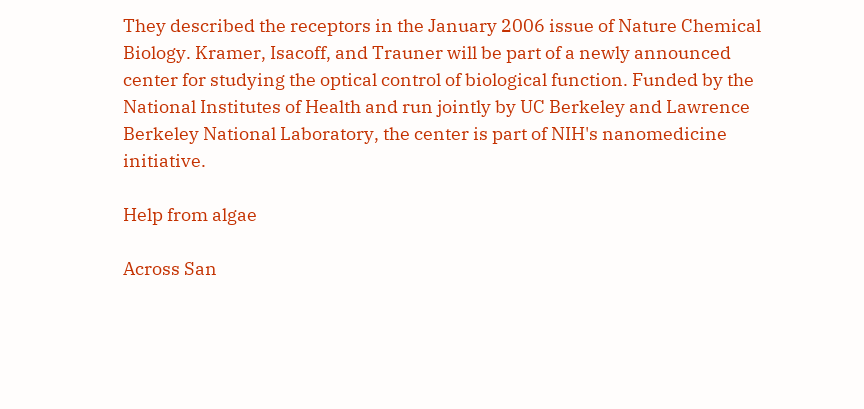They described the receptors in the January 2006 issue of Nature Chemical Biology. Kramer, Isacoff, and Trauner will be part of a newly announced center for studying the optical control of biological function. Funded by the National Institutes of Health and run jointly by UC Berkeley and Lawrence Berkeley National Laboratory, the center is part of NIH's nanomedicine initiative.

Help from algae

Across San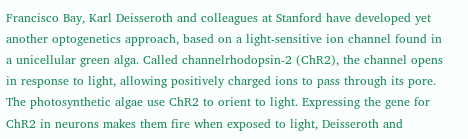Francisco Bay, Karl Deisseroth and colleagues at Stanford have developed yet another optogenetics approach, based on a light-sensitive ion channel found in a unicellular green alga. Called channelrhodopsin-2 (ChR2), the channel opens in response to light, allowing positively charged ions to pass through its pore. The photosynthetic algae use ChR2 to orient to light. Expressing the gene for ChR2 in neurons makes them fire when exposed to light, Deisseroth and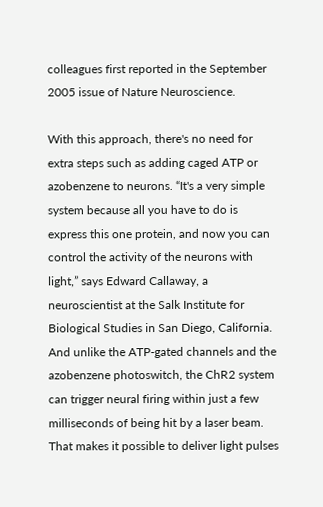colleagues first reported in the September 2005 issue of Nature Neuroscience.

With this approach, there's no need for extra steps such as adding caged ATP or azobenzene to neurons. “It's a very simple system because all you have to do is express this one protein, and now you can control the activity of the neurons with light,” says Edward Callaway, a neuroscientist at the Salk Institute for Biological Studies in San Diego, California. And unlike the ATP-gated channels and the azobenzene photoswitch, the ChR2 system can trigger neural firing within just a few milliseconds of being hit by a laser beam. That makes it possible to deliver light pulses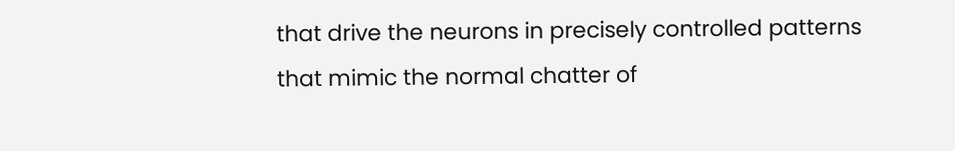that drive the neurons in precisely controlled patterns that mimic the normal chatter of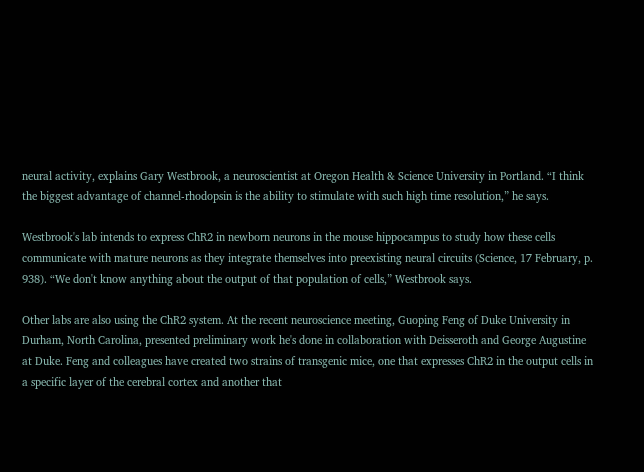neural activity, explains Gary Westbrook, a neuroscientist at Oregon Health & Science University in Portland. “I think the biggest advantage of channel-rhodopsin is the ability to stimulate with such high time resolution,” he says.

Westbrook's lab intends to express ChR2 in newborn neurons in the mouse hippocampus to study how these cells communicate with mature neurons as they integrate themselves into preexisting neural circuits (Science, 17 February, p. 938). “We don't know anything about the output of that population of cells,” Westbrook says.

Other labs are also using the ChR2 system. At the recent neuroscience meeting, Guoping Feng of Duke University in Durham, North Carolina, presented preliminary work he's done in collaboration with Deisseroth and George Augustine at Duke. Feng and colleagues have created two strains of transgenic mice, one that expresses ChR2 in the output cells in a specific layer of the cerebral cortex and another that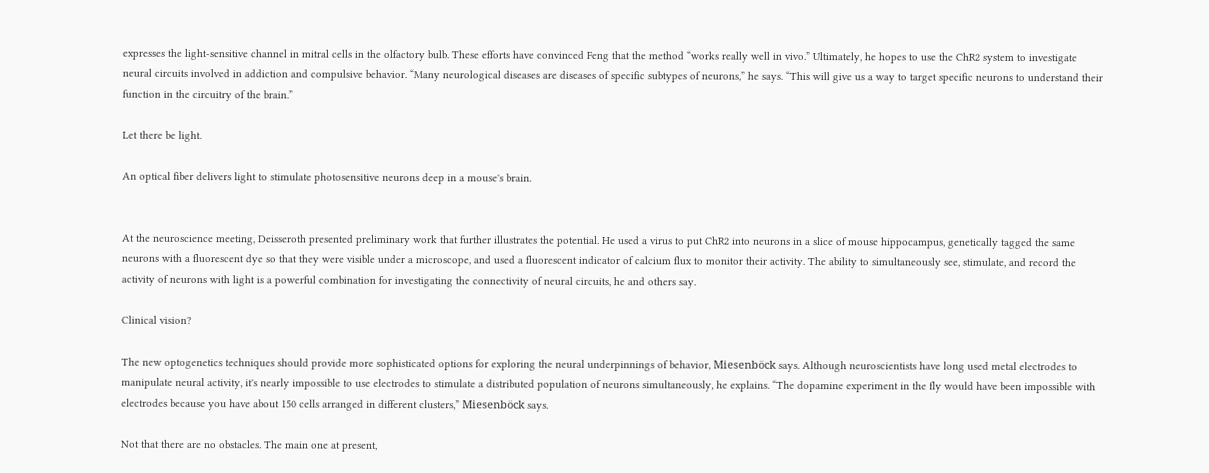expresses the light-sensitive channel in mitral cells in the olfactory bulb. These efforts have convinced Feng that the method “works really well in vivo.” Ultimately, he hopes to use the ChR2 system to investigate neural circuits involved in addiction and compulsive behavior. “Many neurological diseases are diseases of specific subtypes of neurons,” he says. “This will give us a way to target specific neurons to understand their function in the circuitry of the brain.”

Let there be light.

An optical fiber delivers light to stimulate photosensitive neurons deep in a mouse's brain.


At the neuroscience meeting, Deisseroth presented preliminary work that further illustrates the potential. He used a virus to put ChR2 into neurons in a slice of mouse hippocampus, genetically tagged the same neurons with a fluorescent dye so that they were visible under a microscope, and used a fluorescent indicator of calcium flux to monitor their activity. The ability to simultaneously see, stimulate, and record the activity of neurons with light is a powerful combination for investigating the connectivity of neural circuits, he and others say.

Clinical vision?

The new optogenetics techniques should provide more sophisticated options for exploring the neural underpinnings of behavior, Miesenböck says. Although neuroscientists have long used metal electrodes to manipulate neural activity, it's nearly impossible to use electrodes to stimulate a distributed population of neurons simultaneously, he explains. “The dopamine experiment in the fly would have been impossible with electrodes because you have about 150 cells arranged in different clusters,” Miesenböck says.

Not that there are no obstacles. The main one at present,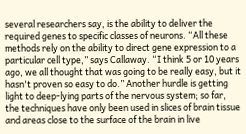several researchers say, is the ability to deliver the required genes to specific classes of neurons. “All these methods rely on the ability to direct gene expression to a particular cell type,” says Callaway. “I think 5 or 10 years ago, we all thought that was going to be really easy, but it hasn't proven so easy to do.” Another hurdle is getting light to deep-lying parts of the nervous system; so far, the techniques have only been used in slices of brain tissue and areas close to the surface of the brain in live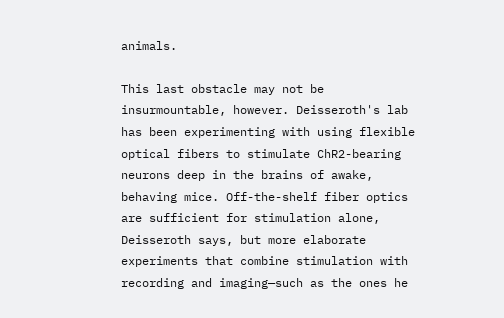animals.

This last obstacle may not be insurmountable, however. Deisseroth's lab has been experimenting with using flexible optical fibers to stimulate ChR2-bearing neurons deep in the brains of awake, behaving mice. Off-the-shelf fiber optics are sufficient for stimulation alone, Deisseroth says, but more elaborate experiments that combine stimulation with recording and imaging—such as the ones he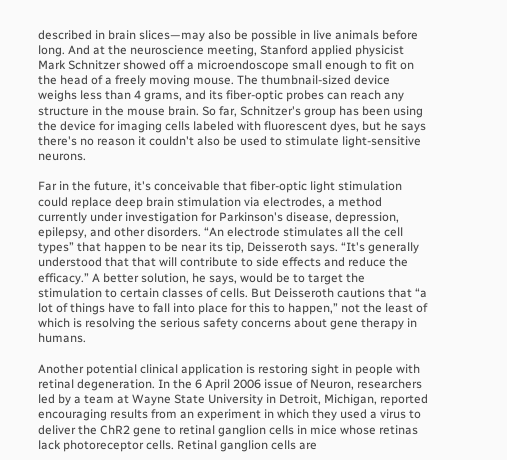described in brain slices—may also be possible in live animals before long. And at the neuroscience meeting, Stanford applied physicist Mark Schnitzer showed off a microendoscope small enough to fit on the head of a freely moving mouse. The thumbnail-sized device weighs less than 4 grams, and its fiber-optic probes can reach any structure in the mouse brain. So far, Schnitzer's group has been using the device for imaging cells labeled with fluorescent dyes, but he says there's no reason it couldn't also be used to stimulate light-sensitive neurons.

Far in the future, it's conceivable that fiber-optic light stimulation could replace deep brain stimulation via electrodes, a method currently under investigation for Parkinson's disease, depression, epilepsy, and other disorders. “An electrode stimulates all the cell types” that happen to be near its tip, Deisseroth says. “It's generally understood that that will contribute to side effects and reduce the efficacy.” A better solution, he says, would be to target the stimulation to certain classes of cells. But Deisseroth cautions that “a lot of things have to fall into place for this to happen,” not the least of which is resolving the serious safety concerns about gene therapy in humans.

Another potential clinical application is restoring sight in people with retinal degeneration. In the 6 April 2006 issue of Neuron, researchers led by a team at Wayne State University in Detroit, Michigan, reported encouraging results from an experiment in which they used a virus to deliver the ChR2 gene to retinal ganglion cells in mice whose retinas lack photoreceptor cells. Retinal ganglion cells are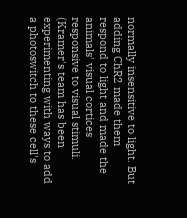normally insensitive to light. But adding ChR2 made them respond to light and made the animals' visual cortices responsive to visual stimuli. (Kramer's team has been experimenting with ways to add a photoswitch to these cell's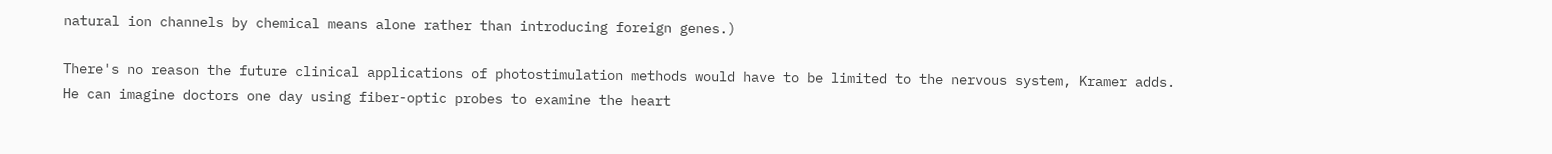natural ion channels by chemical means alone rather than introducing foreign genes.)

There's no reason the future clinical applications of photostimulation methods would have to be limited to the nervous system, Kramer adds. He can imagine doctors one day using fiber-optic probes to examine the heart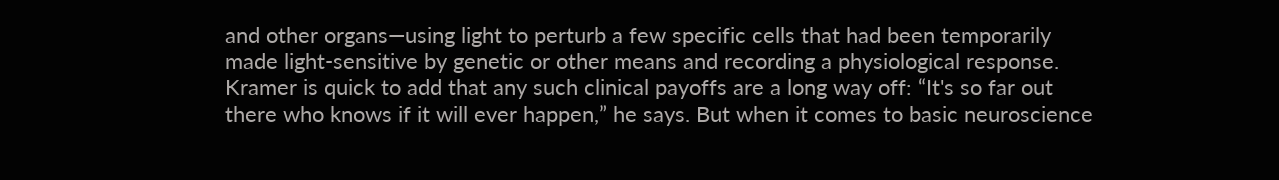and other organs—using light to perturb a few specific cells that had been temporarily made light-sensitive by genetic or other means and recording a physiological response. Kramer is quick to add that any such clinical payoffs are a long way off: “It's so far out there who knows if it will ever happen,” he says. But when it comes to basic neuroscience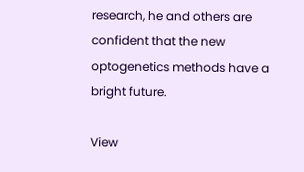research, he and others are confident that the new optogenetics methods have a bright future.

View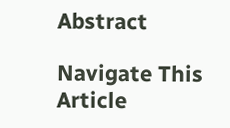Abstract

Navigate This Article